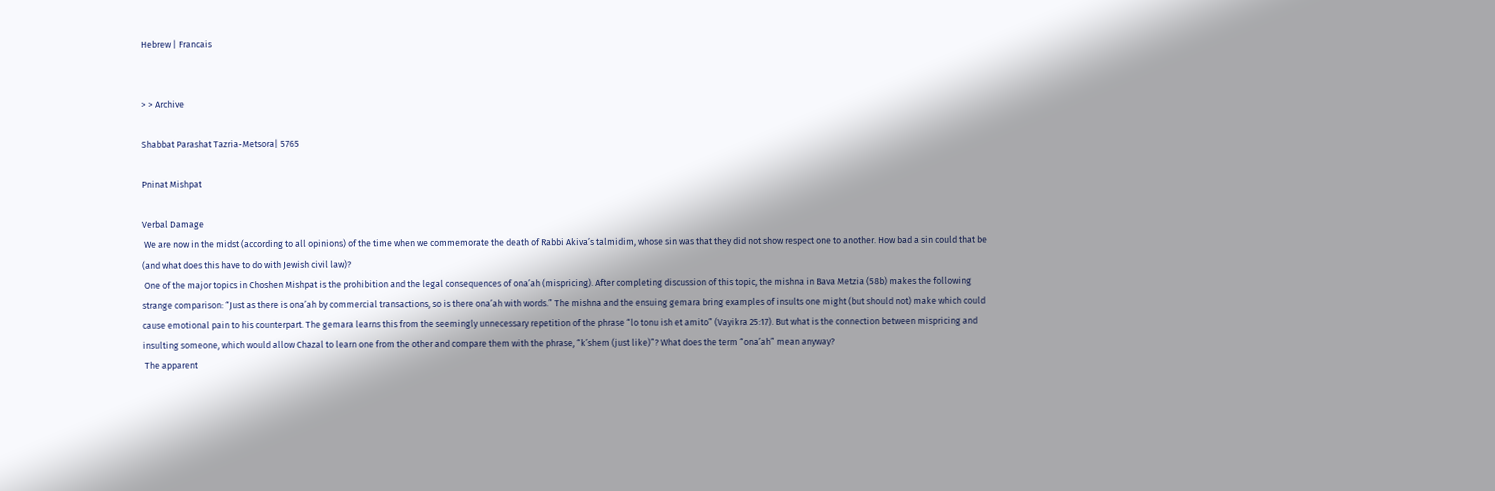Hebrew | Francais


> > Archive

Shabbat Parashat Tazria-Metsora| 5765

Pninat Mishpat

Verbal Damage
 We are now in the midst (according to all opinions) of the time when we commemorate the death of Rabbi Akiva’s talmidim, whose sin was that they did not show respect one to another. How bad a sin could that be (and what does this have to do with Jewish civil law)?
 One of the major topics in Choshen Mishpat is the prohibition and the legal consequences of ona’ah (mispricing). After completing discussion of this topic, the mishna in Bava Metzia (58b) makes the following strange comparison: “Just as there is ona’ah by commercial transactions, so is there ona’ah with words.” The mishna and the ensuing gemara bring examples of insults one might (but should not) make which could cause emotional pain to his counterpart. The gemara learns this from the seemingly unnecessary repetition of the phrase “lo tonu ish et amito” (Vayikra 25:17). But what is the connection between mispricing and insulting someone, which would allow Chazal to learn one from the other and compare them with the phrase, “k’shem (just like)”? What does the term “ona’ah” mean anyway?
 The apparent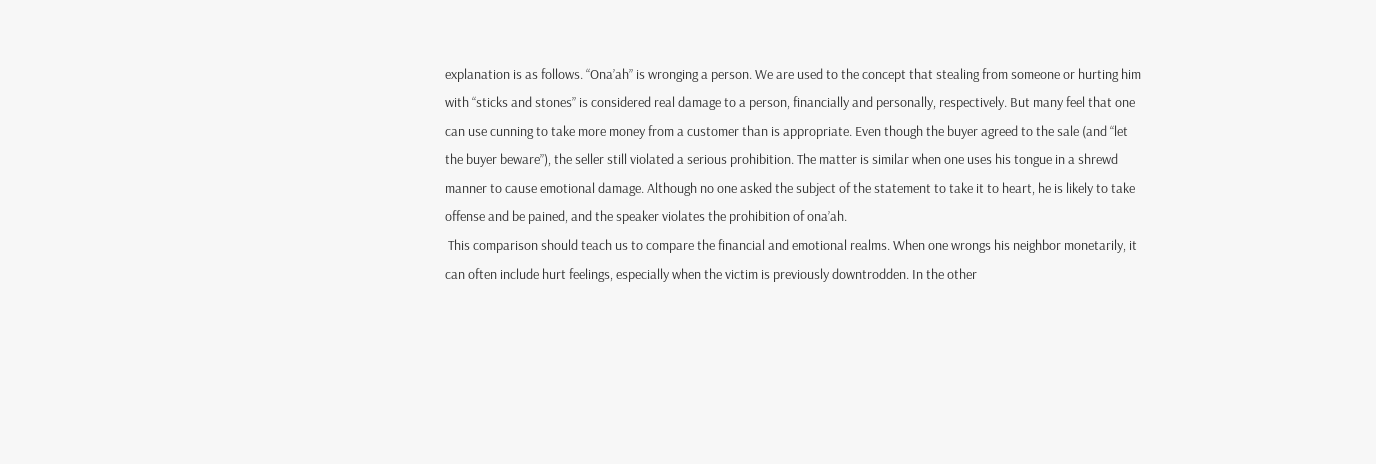explanation is as follows. “Ona’ah” is wronging a person. We are used to the concept that stealing from someone or hurting him with “sticks and stones” is considered real damage to a person, financially and personally, respectively. But many feel that one can use cunning to take more money from a customer than is appropriate. Even though the buyer agreed to the sale (and “let the buyer beware”), the seller still violated a serious prohibition. The matter is similar when one uses his tongue in a shrewd manner to cause emotional damage. Although no one asked the subject of the statement to take it to heart, he is likely to take offense and be pained, and the speaker violates the prohibition of ona’ah.
 This comparison should teach us to compare the financial and emotional realms. When one wrongs his neighbor monetarily, it can often include hurt feelings, especially when the victim is previously downtrodden. In the other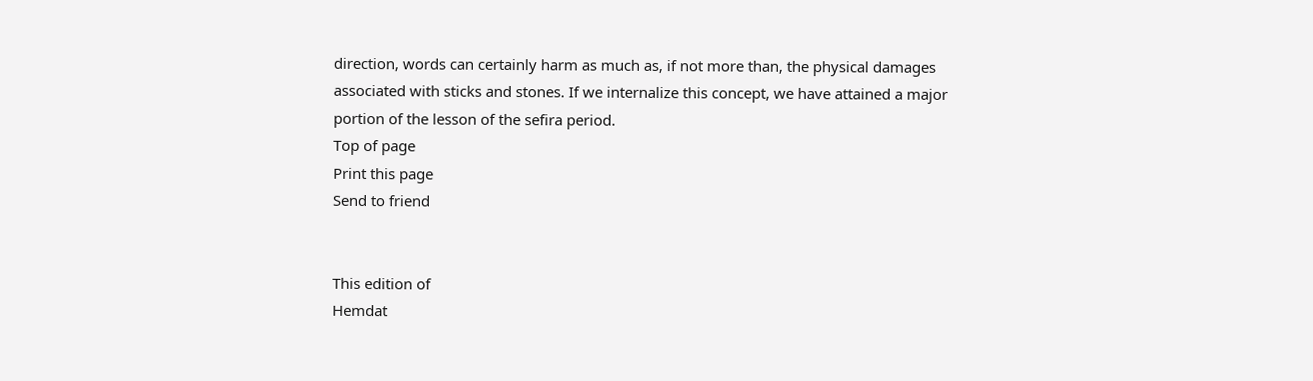direction, words can certainly harm as much as, if not more than, the physical damages associated with sticks and stones. If we internalize this concept, we have attained a major portion of the lesson of the sefira period.
Top of page
Print this page
Send to friend


This edition of
Hemdat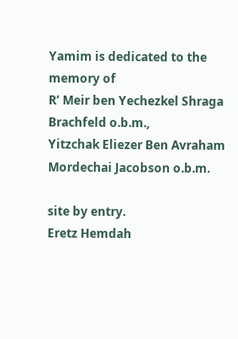Yamim is dedicated to the memory of
R’ Meir ben Yechezkel Shraga Brachfeld o.b.m.,
Yitzchak Eliezer Ben Avraham Mordechai Jacobson o.b.m.

site by entry.
Eretz Hemdah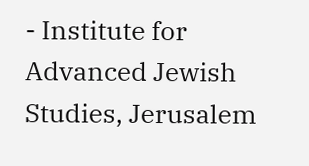- Institute for Advanced Jewish Studies, Jerusalem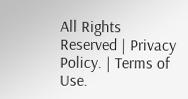All Rights Reserved | Privacy Policy. | Terms of Use.